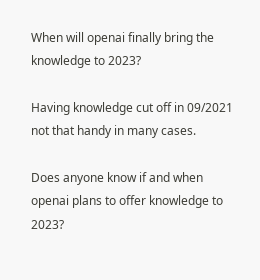When will openai finally bring the knowledge to 2023?

Having knowledge cut off in 09/2021 not that handy in many cases.

Does anyone know if and when openai plans to offer knowledge to 2023?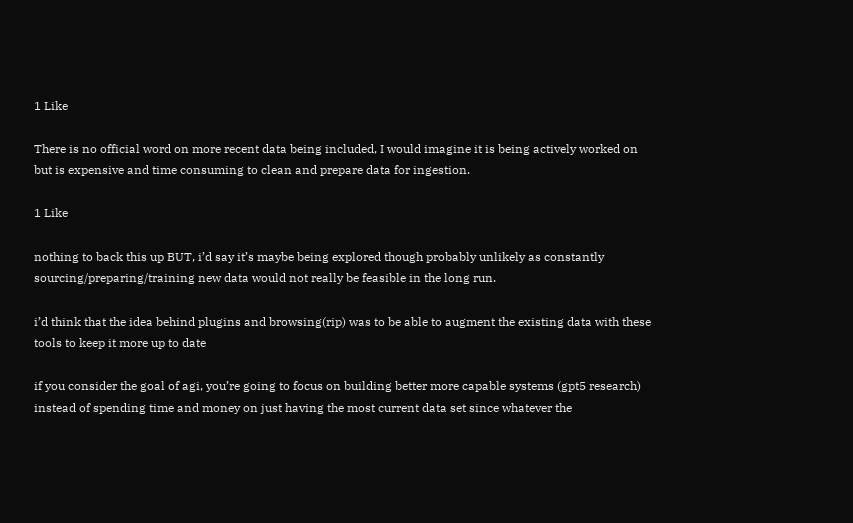1 Like

There is no official word on more recent data being included, I would imagine it is being actively worked on but is expensive and time consuming to clean and prepare data for ingestion.

1 Like

nothing to back this up BUT, i’d say it’s maybe being explored though probably unlikely as constantly sourcing/preparing/training new data would not really be feasible in the long run.

i’d think that the idea behind plugins and browsing(rip) was to be able to augment the existing data with these tools to keep it more up to date

if you consider the goal of agi, you’re going to focus on building better more capable systems (gpt5 research) instead of spending time and money on just having the most current data set since whatever the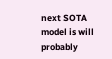next SOTA model is will probably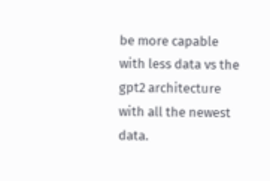be more capable with less data vs the gpt2 architecture with all the newest data.